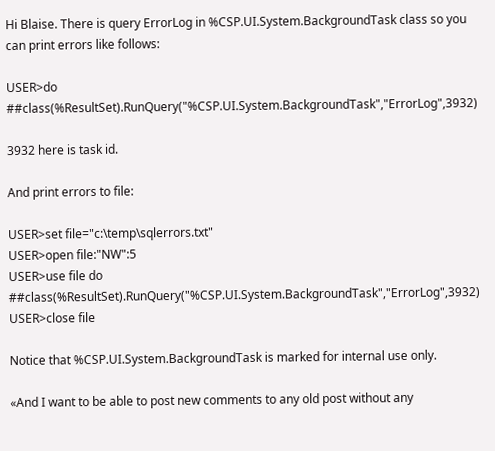Hi Blaise. There is query ErrorLog in %CSP.UI.System.BackgroundTask class so you can print errors like follows:

USER>do ##class(%ResultSet).RunQuery("%CSP.UI.System.BackgroundTask","ErrorLog",3932)

3932 here is task id.

And print errors to file:

USER>set file="c:\temp\sqlerrors.txt"
USER>open file:"NW":5
USER>use file do ##class(%ResultSet).RunQuery("%CSP.UI.System.BackgroundTask","ErrorLog",3932)
USER>close file

Notice that %CSP.UI.System.BackgroundTask is marked for internal use only.

«And I want to be able to post new comments to any old post without any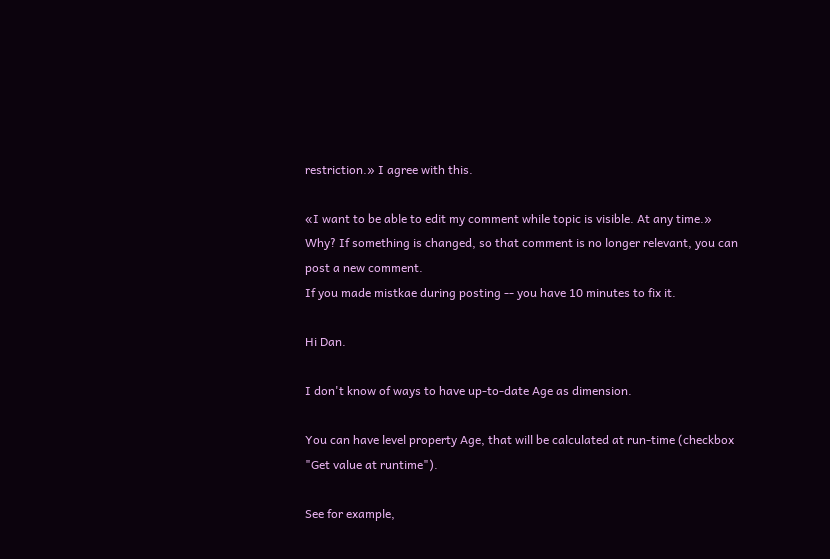restriction.» I agree with this.

«I want to be able to edit my comment while topic is visible. At any time.»
Why? If something is changed, so that comment is no longer relevant, you can post a new comment.
If you made mistkae during posting -- you have 10 minutes to fix it.

Hi Dan.

I don't know of ways to have up-to-date Age as dimension.

You can have level property Age, that will be calculated at run-time (checkbox "Get value at runtime").

See for example,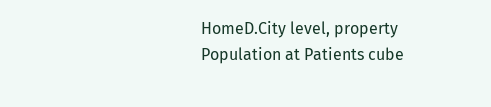HomeD.City level, property Population at Patients cube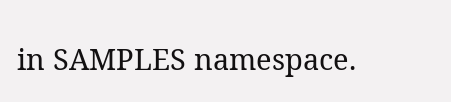in SAMPLES namespace.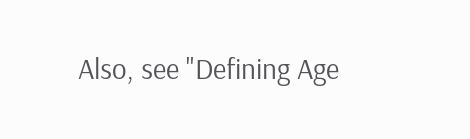Also, see "Defining Age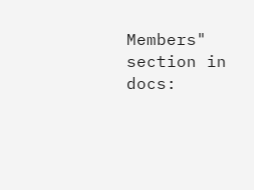Members" section in docs: